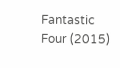Fantastic Four (2015)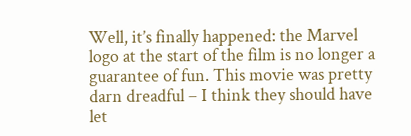Well, it’s finally happened: the Marvel logo at the start of the film is no longer a guarantee of fun. This movie was pretty darn dreadful – I think they should have let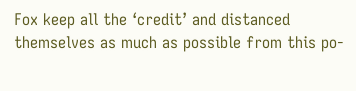Fox keep all the ‘credit’ and distanced themselves as much as possible from this po-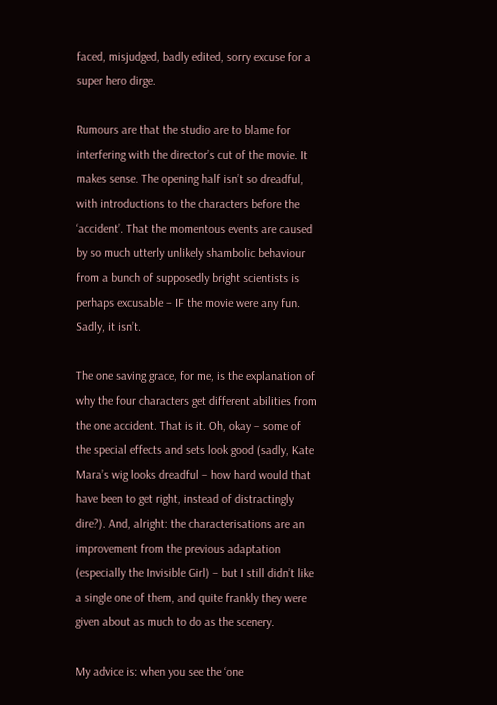faced, misjudged, badly edited, sorry excuse for a super hero dirge.

Rumours are that the studio are to blame for interfering with the director’s cut of the movie. It makes sense. The opening half isn’t so dreadful, with introductions to the characters before the ‘accident’. That the momentous events are caused by so much utterly unlikely shambolic behaviour from a bunch of supposedly bright scientists is perhaps excusable – IF the movie were any fun. Sadly, it isn’t.

The one saving grace, for me, is the explanation of why the four characters get different abilities from the one accident. That is it. Oh, okay – some of the special effects and sets look good (sadly, Kate Mara’s wig looks dreadful – how hard would that have been to get right, instead of distractingly dire?). And, alright: the characterisations are an improvement from the previous adaptation (especially the Invisible Girl) – but I still didn’t like a single one of them, and quite frankly they were given about as much to do as the scenery.

My advice is: when you see the ‘one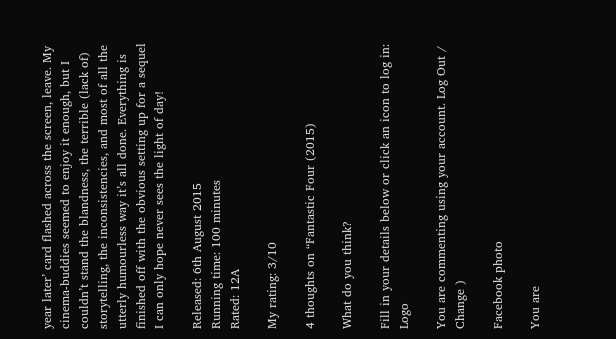year later’ card flashed across the screen, leave. My cinema-buddies seemed to enjoy it enough, but I couldn’t stand the blandness, the terrible (lack of) storytelling, the inconsistencies, and most of all the utterly humourless way it’s all done. Everything is finished off with the obvious setting up for a sequel I can only hope never sees the light of day!

Released: 6th August 2015
Running time: 100 minutes
Rated: 12A

My rating: 3/10

4 thoughts on “Fantastic Four (2015)

What do you think?

Fill in your details below or click an icon to log in: Logo

You are commenting using your account. Log Out /  Change )

Facebook photo

You are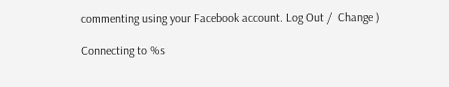commenting using your Facebook account. Log Out /  Change )

Connecting to %s